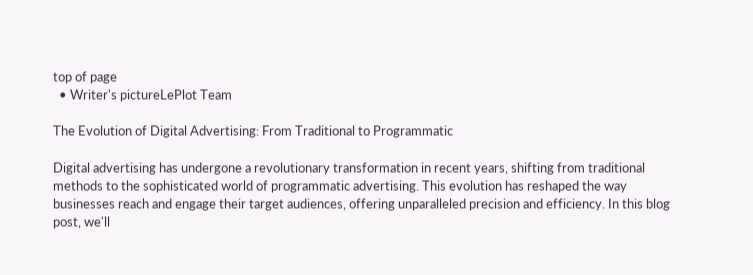top of page
  • Writer's pictureLePlot Team

The Evolution of Digital Advertising: From Traditional to Programmatic

Digital advertising has undergone a revolutionary transformation in recent years, shifting from traditional methods to the sophisticated world of programmatic advertising. This evolution has reshaped the way businesses reach and engage their target audiences, offering unparalleled precision and efficiency. In this blog post, we'll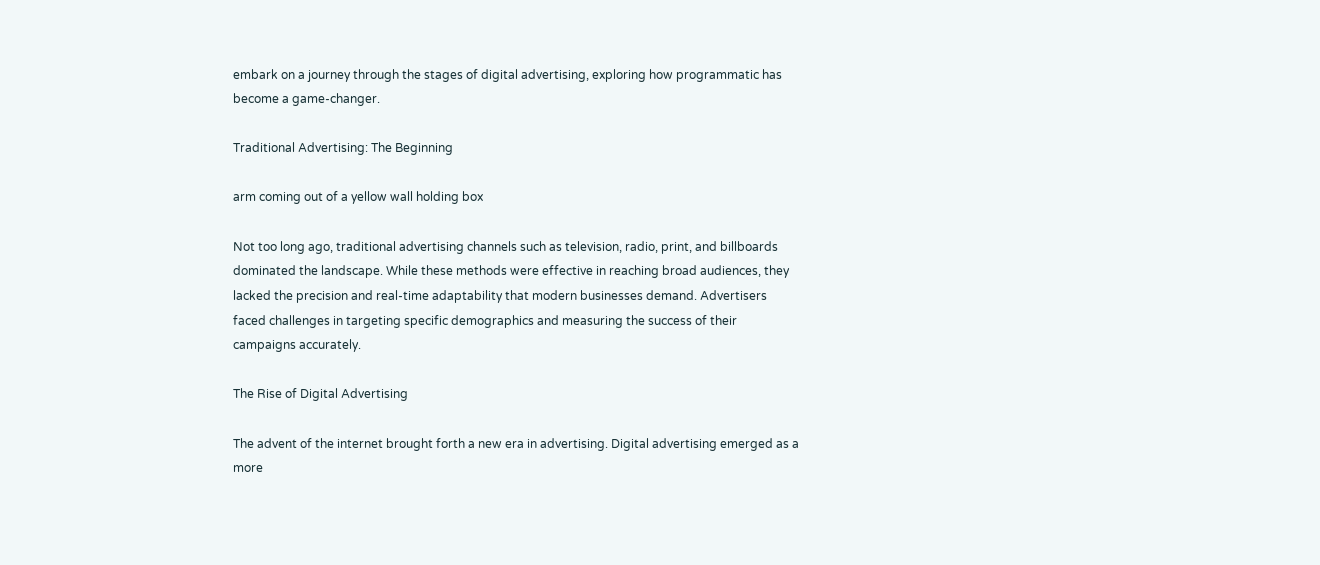embark on a journey through the stages of digital advertising, exploring how programmatic has become a game-changer.

Traditional Advertising: The Beginning

arm coming out of a yellow wall holding box

Not too long ago, traditional advertising channels such as television, radio, print, and billboards dominated the landscape. While these methods were effective in reaching broad audiences, they lacked the precision and real-time adaptability that modern businesses demand. Advertisers faced challenges in targeting specific demographics and measuring the success of their campaigns accurately.

The Rise of Digital Advertising

The advent of the internet brought forth a new era in advertising. Digital advertising emerged as a more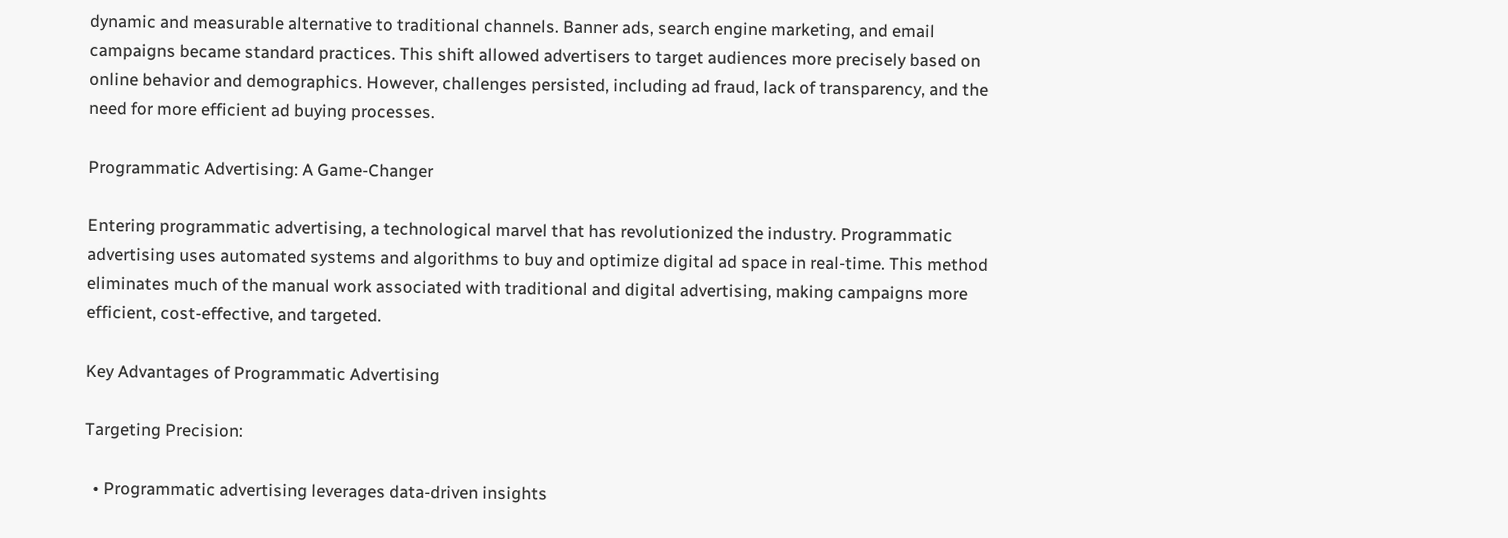dynamic and measurable alternative to traditional channels. Banner ads, search engine marketing, and email campaigns became standard practices. This shift allowed advertisers to target audiences more precisely based on online behavior and demographics. However, challenges persisted, including ad fraud, lack of transparency, and the need for more efficient ad buying processes.

Programmatic Advertising: A Game-Changer

Entering programmatic advertising, a technological marvel that has revolutionized the industry. Programmatic advertising uses automated systems and algorithms to buy and optimize digital ad space in real-time. This method eliminates much of the manual work associated with traditional and digital advertising, making campaigns more efficient, cost-effective, and targeted.

Key Advantages of Programmatic Advertising

Targeting Precision:

  • Programmatic advertising leverages data-driven insights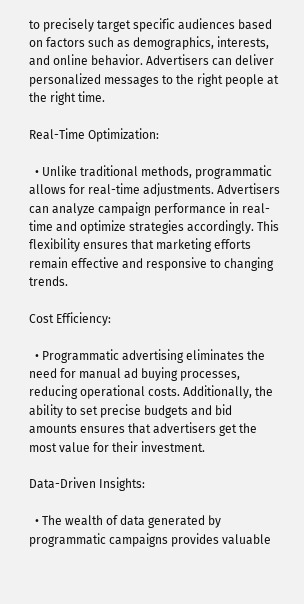to precisely target specific audiences based on factors such as demographics, interests, and online behavior. Advertisers can deliver personalized messages to the right people at the right time.

Real-Time Optimization:

  • Unlike traditional methods, programmatic allows for real-time adjustments. Advertisers can analyze campaign performance in real-time and optimize strategies accordingly. This flexibility ensures that marketing efforts remain effective and responsive to changing trends.

Cost Efficiency:

  • Programmatic advertising eliminates the need for manual ad buying processes, reducing operational costs. Additionally, the ability to set precise budgets and bid amounts ensures that advertisers get the most value for their investment.

Data-Driven Insights:

  • The wealth of data generated by programmatic campaigns provides valuable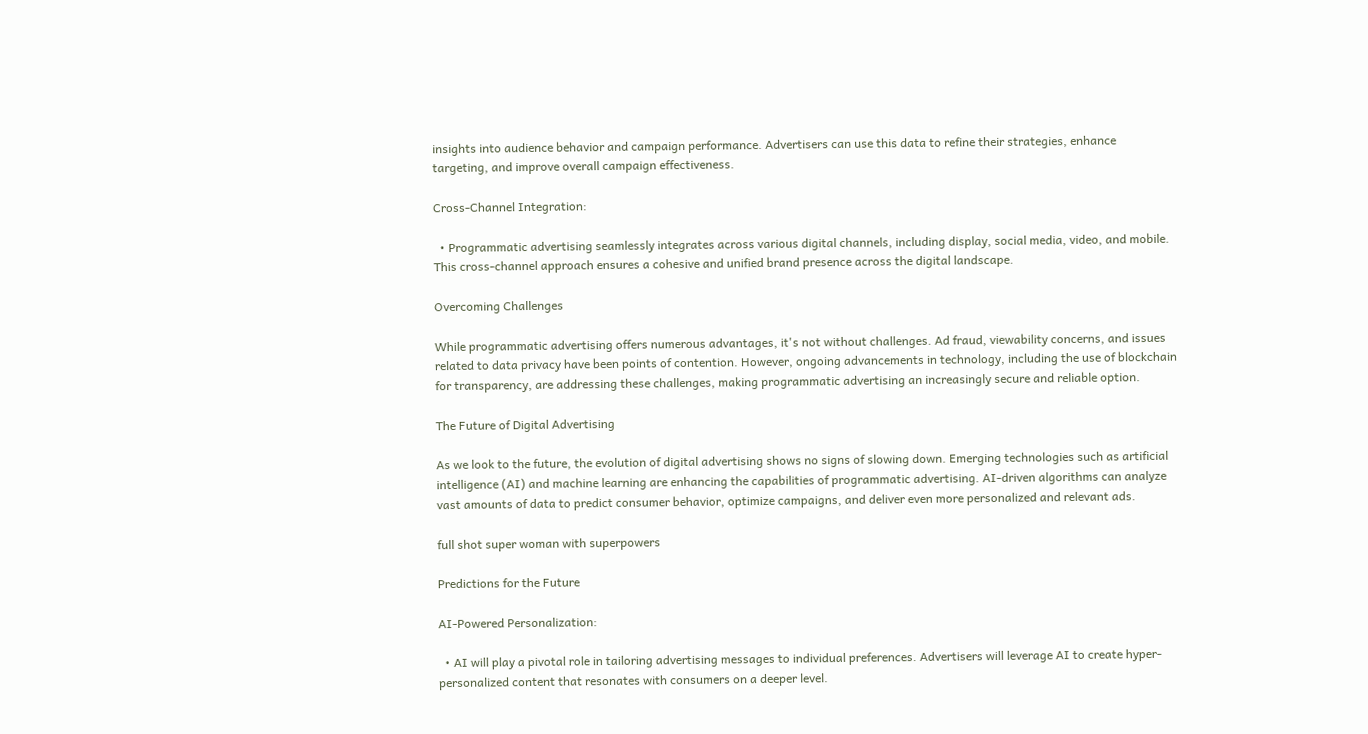insights into audience behavior and campaign performance. Advertisers can use this data to refine their strategies, enhance targeting, and improve overall campaign effectiveness.

Cross-Channel Integration:

  • Programmatic advertising seamlessly integrates across various digital channels, including display, social media, video, and mobile. This cross-channel approach ensures a cohesive and unified brand presence across the digital landscape.

Overcoming Challenges

While programmatic advertising offers numerous advantages, it's not without challenges. Ad fraud, viewability concerns, and issues related to data privacy have been points of contention. However, ongoing advancements in technology, including the use of blockchain for transparency, are addressing these challenges, making programmatic advertising an increasingly secure and reliable option.

The Future of Digital Advertising

As we look to the future, the evolution of digital advertising shows no signs of slowing down. Emerging technologies such as artificial intelligence (AI) and machine learning are enhancing the capabilities of programmatic advertising. AI-driven algorithms can analyze vast amounts of data to predict consumer behavior, optimize campaigns, and deliver even more personalized and relevant ads.

full shot super woman with superpowers

Predictions for the Future

AI-Powered Personalization:

  • AI will play a pivotal role in tailoring advertising messages to individual preferences. Advertisers will leverage AI to create hyper-personalized content that resonates with consumers on a deeper level.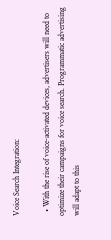Voice Search Integration:

  • With the rise of voice-activated devices, advertisers will need to optimize their campaigns for voice search. Programmatic advertising will adapt to this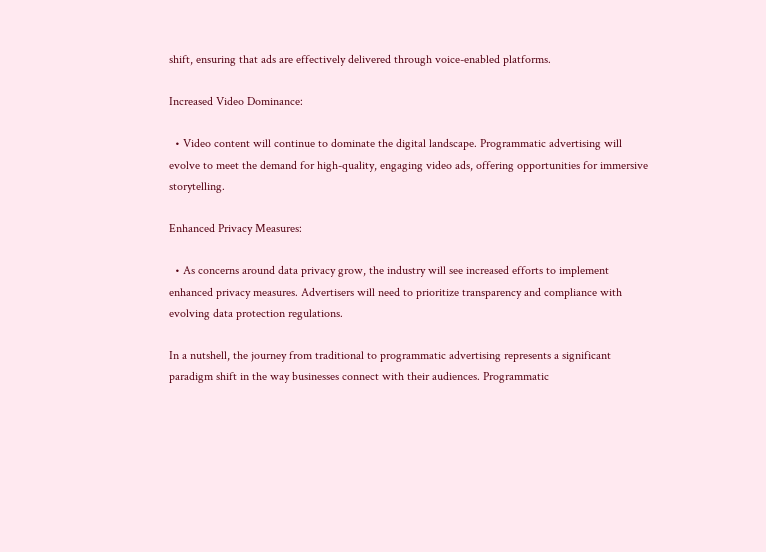shift, ensuring that ads are effectively delivered through voice-enabled platforms.

Increased Video Dominance:

  • Video content will continue to dominate the digital landscape. Programmatic advertising will evolve to meet the demand for high-quality, engaging video ads, offering opportunities for immersive storytelling.

Enhanced Privacy Measures:

  • As concerns around data privacy grow, the industry will see increased efforts to implement enhanced privacy measures. Advertisers will need to prioritize transparency and compliance with evolving data protection regulations.

In a nutshell, the journey from traditional to programmatic advertising represents a significant paradigm shift in the way businesses connect with their audiences. Programmatic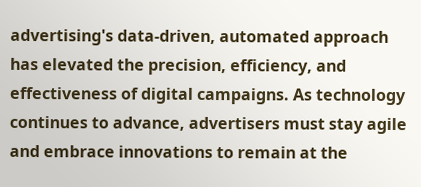advertising's data-driven, automated approach has elevated the precision, efficiency, and effectiveness of digital campaigns. As technology continues to advance, advertisers must stay agile and embrace innovations to remain at the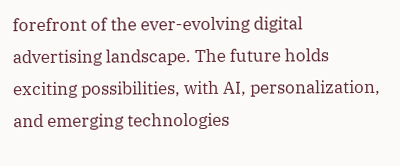forefront of the ever-evolving digital advertising landscape. The future holds exciting possibilities, with AI, personalization, and emerging technologies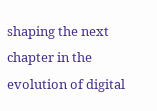shaping the next chapter in the evolution of digital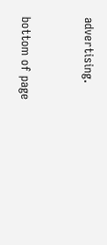advertising.


bottom of page